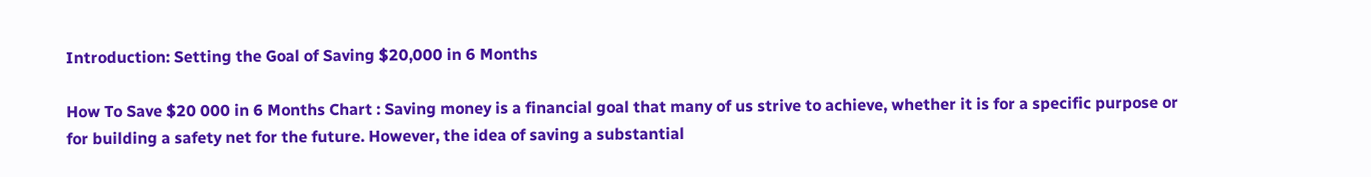Introduction: Setting the Goal of Saving $20,000 in 6 Months

How To Save $20 000 in 6 Months Chart : Saving money is a financial goal that many of us strive to achieve, whether it is for a specific purpose or for building a safety net for the future. However, the idea of saving a substantial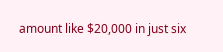amount like $20,000 in just six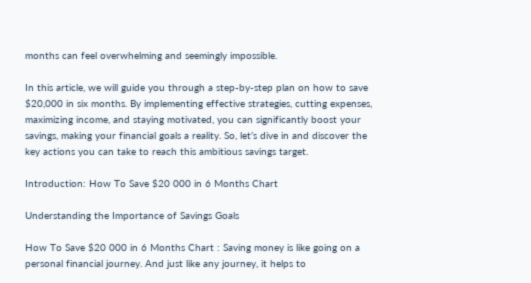months can feel overwhelming and seemingly impossible.

In this article, we will guide you through a step-by-step plan on how to save $20,000 in six months. By implementing effective strategies, cutting expenses, maximizing income, and staying motivated, you can significantly boost your savings, making your financial goals a reality. So, let’s dive in and discover the key actions you can take to reach this ambitious savings target.

Introduction: How To Save $20 000 in 6 Months Chart

Understanding the Importance of Savings Goals

How To Save $20 000 in 6 Months Chart : Saving money is like going on a personal financial journey. And just like any journey, it helps to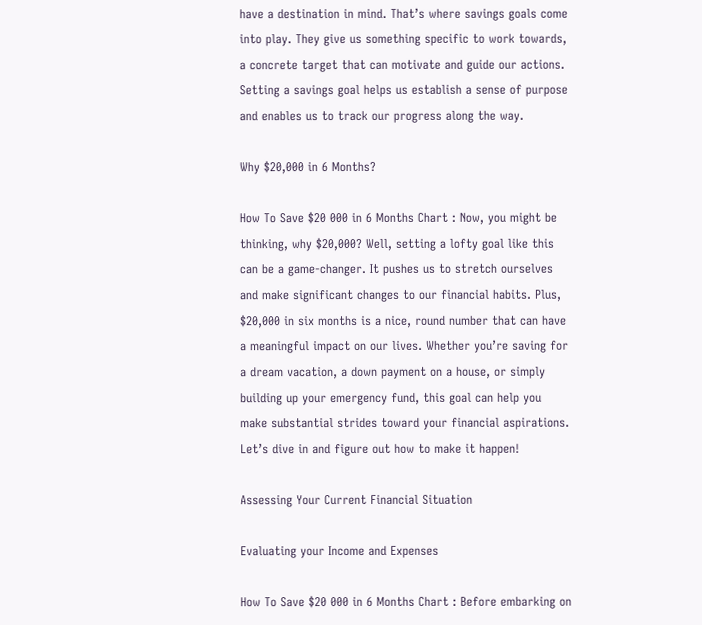have a destination in mind. That’s where savings goals come into play. They give us something specific to work towards, a concrete target that can motivate and guide our actions. Setting a savings goal helps us establish a sense of purpose and enables us to track our progress along the way.

Why $20,000 in 6 Months?

How To Save $20 000 in 6 Months Chart : Now, you might be thinking, why $20,000? Well, setting a lofty goal like this can be a game-changer. It pushes us to stretch ourselves and make significant changes to our financial habits. Plus, $20,000 in six months is a nice, round number that can have a meaningful impact on our lives. Whether you’re saving for a dream vacation, a down payment on a house, or simply building up your emergency fund, this goal can help you make substantial strides toward your financial aspirations. Let’s dive in and figure out how to make it happen!

Assessing Your Current Financial Situation

Evaluating your Income and Expenses

How To Save $20 000 in 6 Months Chart : Before embarking on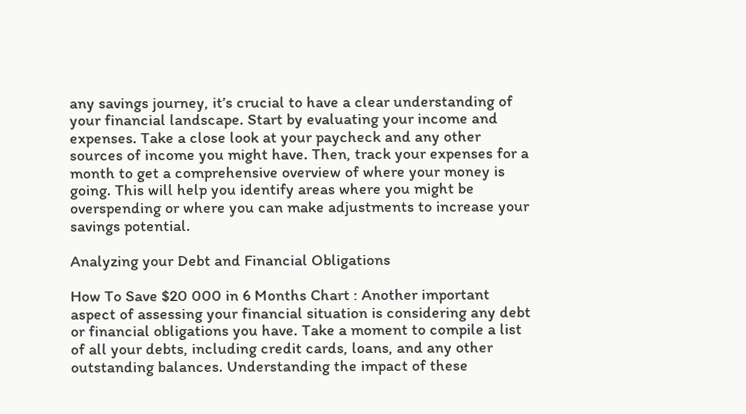any savings journey, it’s crucial to have a clear understanding of your financial landscape. Start by evaluating your income and expenses. Take a close look at your paycheck and any other sources of income you might have. Then, track your expenses for a month to get a comprehensive overview of where your money is going. This will help you identify areas where you might be overspending or where you can make adjustments to increase your savings potential.

Analyzing your Debt and Financial Obligations

How To Save $20 000 in 6 Months Chart : Another important aspect of assessing your financial situation is considering any debt or financial obligations you have. Take a moment to compile a list of all your debts, including credit cards, loans, and any other outstanding balances. Understanding the impact of these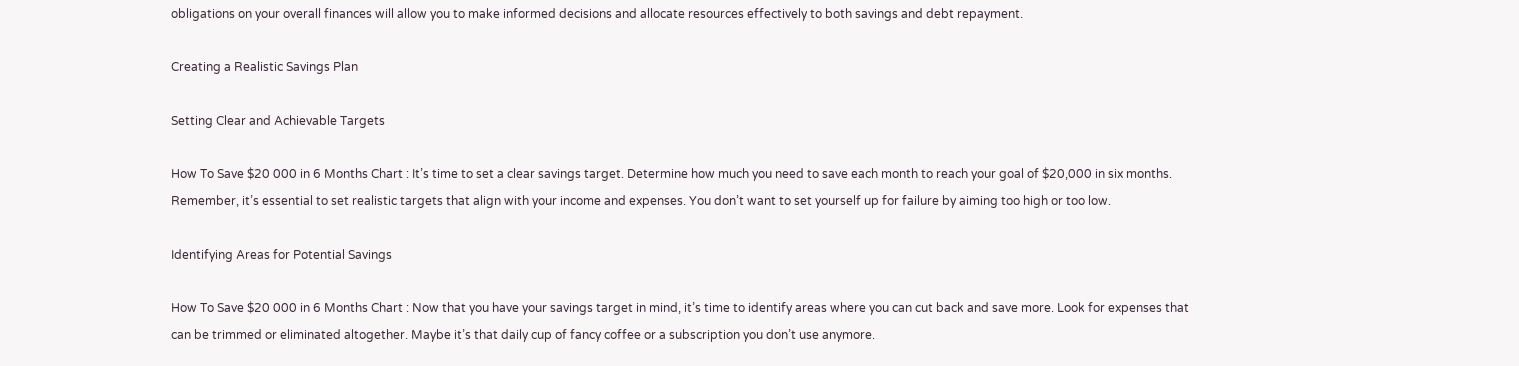obligations on your overall finances will allow you to make informed decisions and allocate resources effectively to both savings and debt repayment.

Creating a Realistic Savings Plan

Setting Clear and Achievable Targets

How To Save $20 000 in 6 Months Chart : It’s time to set a clear savings target. Determine how much you need to save each month to reach your goal of $20,000 in six months. Remember, it’s essential to set realistic targets that align with your income and expenses. You don’t want to set yourself up for failure by aiming too high or too low.

Identifying Areas for Potential Savings

How To Save $20 000 in 6 Months Chart : Now that you have your savings target in mind, it’s time to identify areas where you can cut back and save more. Look for expenses that can be trimmed or eliminated altogether. Maybe it’s that daily cup of fancy coffee or a subscription you don’t use anymore.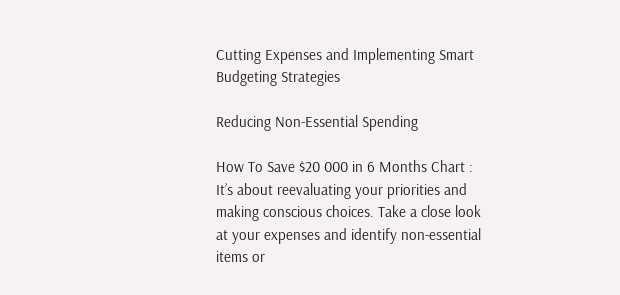Cutting Expenses and Implementing Smart Budgeting Strategies

Reducing Non-Essential Spending

How To Save $20 000 in 6 Months Chart : It’s about reevaluating your priorities and making conscious choices. Take a close look at your expenses and identify non-essential items or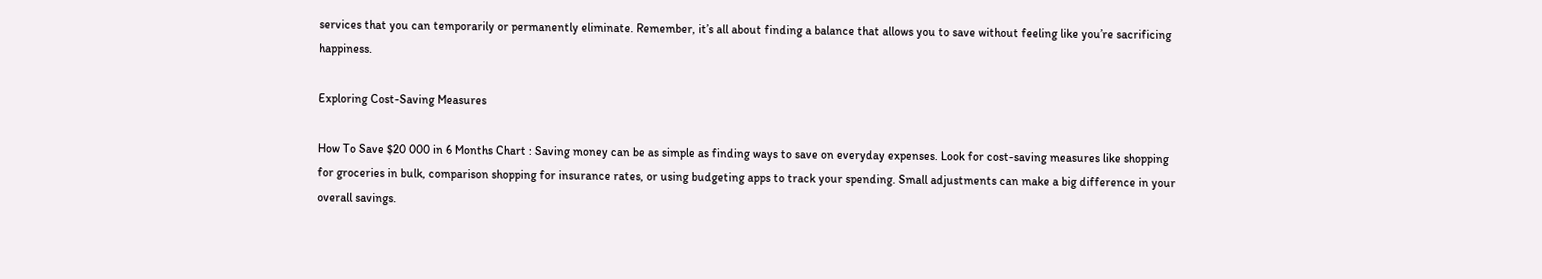services that you can temporarily or permanently eliminate. Remember, it’s all about finding a balance that allows you to save without feeling like you’re sacrificing happiness.

Exploring Cost-Saving Measures

How To Save $20 000 in 6 Months Chart : Saving money can be as simple as finding ways to save on everyday expenses. Look for cost-saving measures like shopping for groceries in bulk, comparison shopping for insurance rates, or using budgeting apps to track your spending. Small adjustments can make a big difference in your overall savings.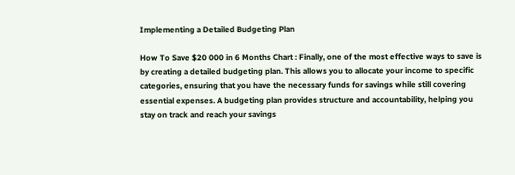Implementing a Detailed Budgeting Plan

How To Save $20 000 in 6 Months Chart : Finally, one of the most effective ways to save is by creating a detailed budgeting plan. This allows you to allocate your income to specific categories, ensuring that you have the necessary funds for savings while still covering essential expenses. A budgeting plan provides structure and accountability, helping you stay on track and reach your savings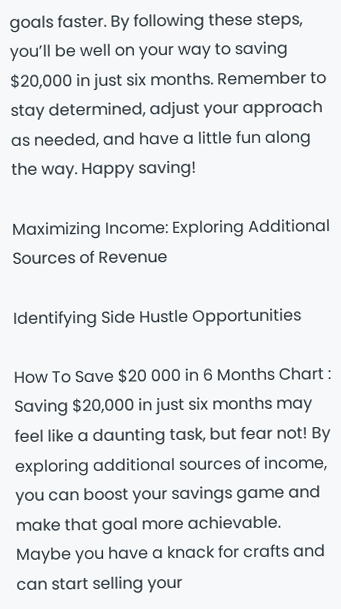goals faster. By following these steps, you’ll be well on your way to saving $20,000 in just six months. Remember to stay determined, adjust your approach as needed, and have a little fun along the way. Happy saving!

Maximizing Income: Exploring Additional Sources of Revenue

Identifying Side Hustle Opportunities

How To Save $20 000 in 6 Months Chart : Saving $20,000 in just six months may feel like a daunting task, but fear not! By exploring additional sources of income, you can boost your savings game and make that goal more achievable. Maybe you have a knack for crafts and can start selling your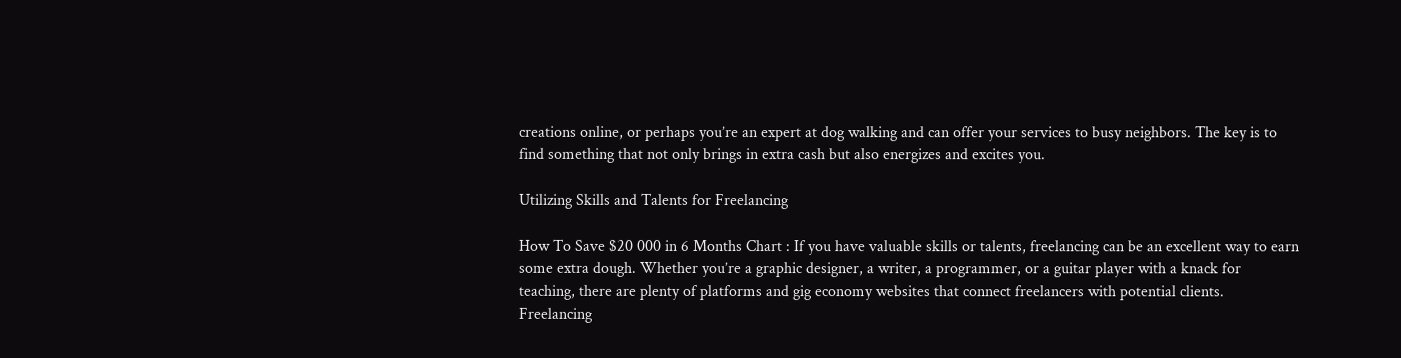creations online, or perhaps you’re an expert at dog walking and can offer your services to busy neighbors. The key is to find something that not only brings in extra cash but also energizes and excites you.

Utilizing Skills and Talents for Freelancing

How To Save $20 000 in 6 Months Chart : If you have valuable skills or talents, freelancing can be an excellent way to earn some extra dough. Whether you’re a graphic designer, a writer, a programmer, or a guitar player with a knack for teaching, there are plenty of platforms and gig economy websites that connect freelancers with potential clients. Freelancing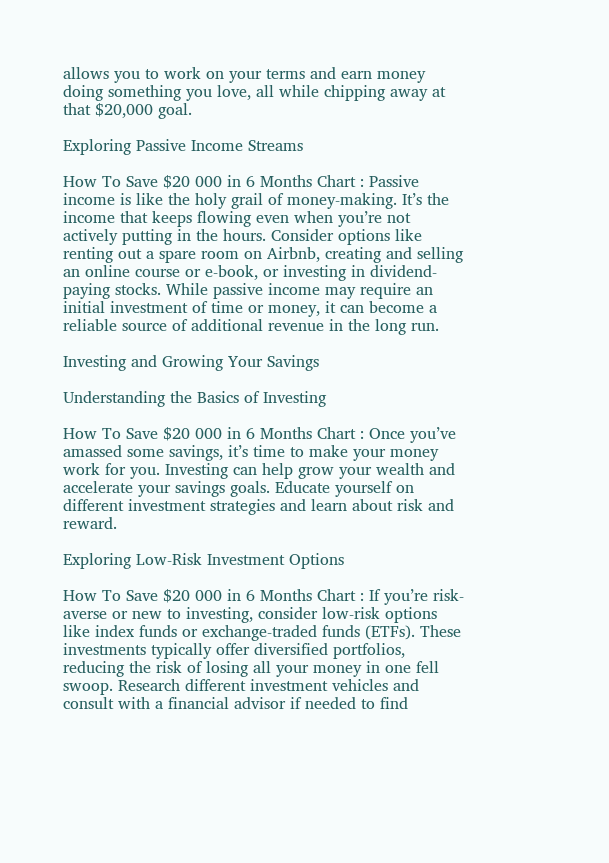allows you to work on your terms and earn money doing something you love, all while chipping away at that $20,000 goal.

Exploring Passive Income Streams

How To Save $20 000 in 6 Months Chart : Passive income is like the holy grail of money-making. It’s the income that keeps flowing even when you’re not actively putting in the hours. Consider options like renting out a spare room on Airbnb, creating and selling an online course or e-book, or investing in dividend-paying stocks. While passive income may require an initial investment of time or money, it can become a reliable source of additional revenue in the long run.

Investing and Growing Your Savings

Understanding the Basics of Investing

How To Save $20 000 in 6 Months Chart : Once you’ve amassed some savings, it’s time to make your money work for you. Investing can help grow your wealth and accelerate your savings goals. Educate yourself on different investment strategies and learn about risk and reward.

Exploring Low-Risk Investment Options

How To Save $20 000 in 6 Months Chart : If you’re risk-averse or new to investing, consider low-risk options like index funds or exchange-traded funds (ETFs). These investments typically offer diversified portfolios, reducing the risk of losing all your money in one fell swoop. Research different investment vehicles and consult with a financial advisor if needed to find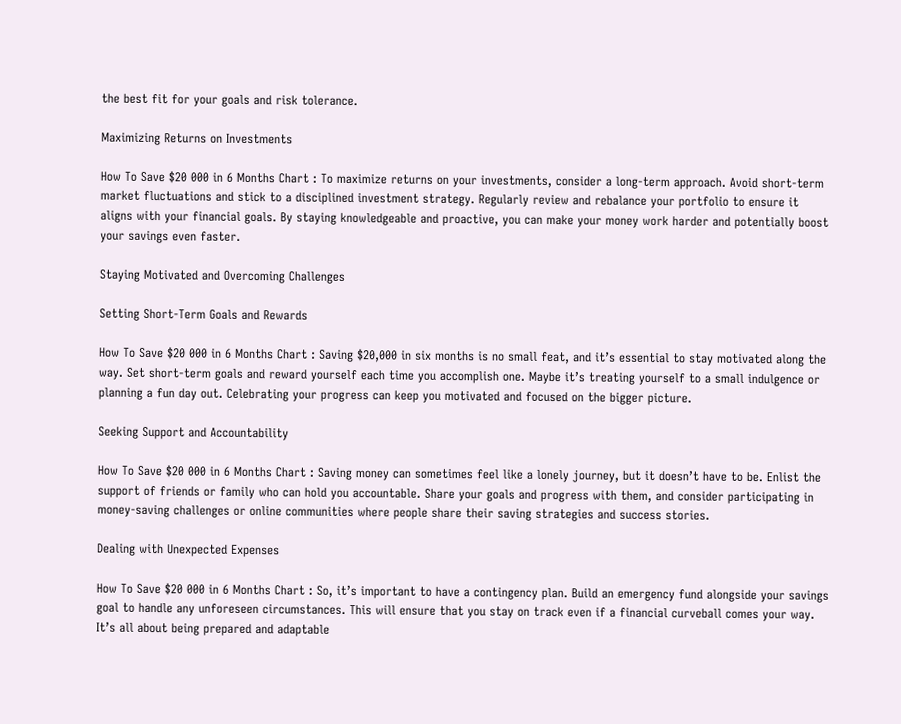the best fit for your goals and risk tolerance.

Maximizing Returns on Investments

How To Save $20 000 in 6 Months Chart : To maximize returns on your investments, consider a long-term approach. Avoid short-term market fluctuations and stick to a disciplined investment strategy. Regularly review and rebalance your portfolio to ensure it aligns with your financial goals. By staying knowledgeable and proactive, you can make your money work harder and potentially boost your savings even faster.

Staying Motivated and Overcoming Challenges

Setting Short-Term Goals and Rewards

How To Save $20 000 in 6 Months Chart : Saving $20,000 in six months is no small feat, and it’s essential to stay motivated along the way. Set short-term goals and reward yourself each time you accomplish one. Maybe it’s treating yourself to a small indulgence or planning a fun day out. Celebrating your progress can keep you motivated and focused on the bigger picture.

Seeking Support and Accountability

How To Save $20 000 in 6 Months Chart : Saving money can sometimes feel like a lonely journey, but it doesn’t have to be. Enlist the support of friends or family who can hold you accountable. Share your goals and progress with them, and consider participating in money-saving challenges or online communities where people share their saving strategies and success stories.

Dealing with Unexpected Expenses

How To Save $20 000 in 6 Months Chart : So, it’s important to have a contingency plan. Build an emergency fund alongside your savings goal to handle any unforeseen circumstances. This will ensure that you stay on track even if a financial curveball comes your way. It’s all about being prepared and adaptable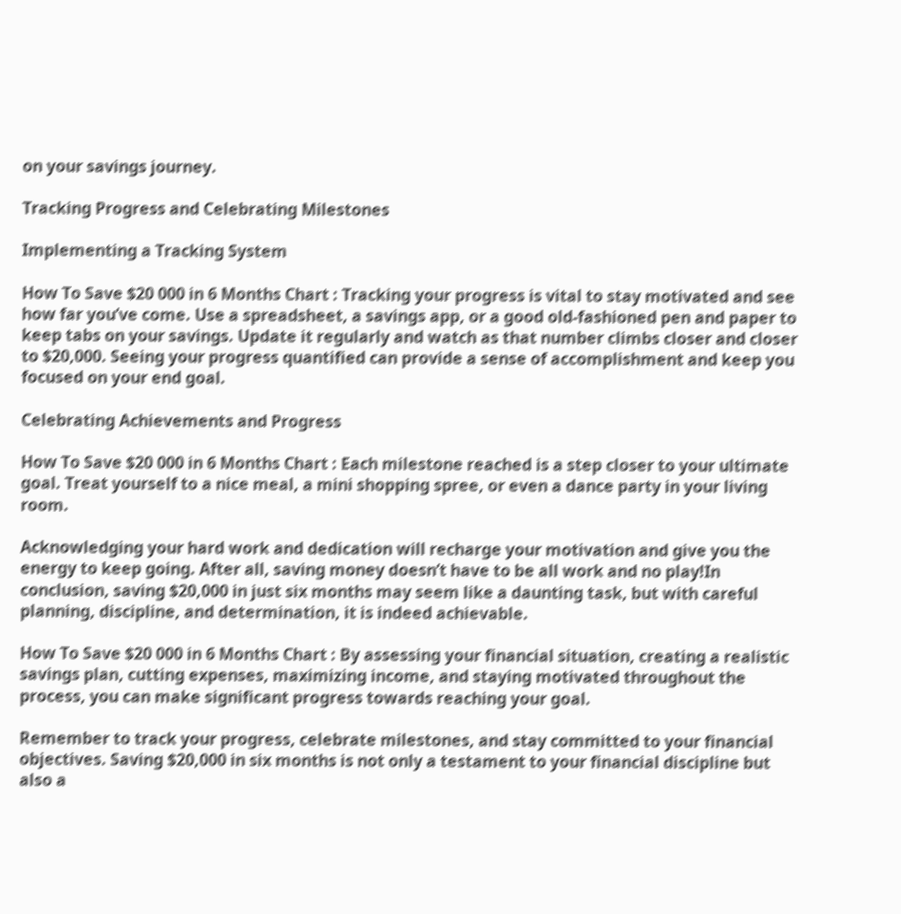on your savings journey.

Tracking Progress and Celebrating Milestones

Implementing a Tracking System

How To Save $20 000 in 6 Months Chart : Tracking your progress is vital to stay motivated and see how far you’ve come. Use a spreadsheet, a savings app, or a good old-fashioned pen and paper to keep tabs on your savings. Update it regularly and watch as that number climbs closer and closer to $20,000. Seeing your progress quantified can provide a sense of accomplishment and keep you focused on your end goal.

Celebrating Achievements and Progress

How To Save $20 000 in 6 Months Chart : Each milestone reached is a step closer to your ultimate goal. Treat yourself to a nice meal, a mini shopping spree, or even a dance party in your living room.

Acknowledging your hard work and dedication will recharge your motivation and give you the energy to keep going. After all, saving money doesn’t have to be all work and no play!In conclusion, saving $20,000 in just six months may seem like a daunting task, but with careful planning, discipline, and determination, it is indeed achievable.

How To Save $20 000 in 6 Months Chart : By assessing your financial situation, creating a realistic savings plan, cutting expenses, maximizing income, and staying motivated throughout the process, you can make significant progress towards reaching your goal.

Remember to track your progress, celebrate milestones, and stay committed to your financial objectives. Saving $20,000 in six months is not only a testament to your financial discipline but also a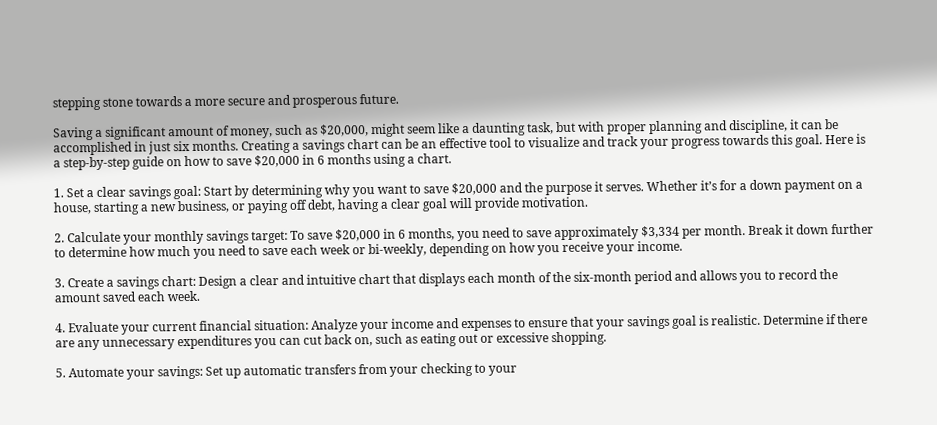stepping stone towards a more secure and prosperous future.

Saving a significant amount of money, such as $20,000, might seem like a daunting task, but with proper planning and discipline, it can be accomplished in just six months. Creating a savings chart can be an effective tool to visualize and track your progress towards this goal. Here is a step-by-step guide on how to save $20,000 in 6 months using a chart.

1. Set a clear savings goal: Start by determining why you want to save $20,000 and the purpose it serves. Whether it’s for a down payment on a house, starting a new business, or paying off debt, having a clear goal will provide motivation.

2. Calculate your monthly savings target: To save $20,000 in 6 months, you need to save approximately $3,334 per month. Break it down further to determine how much you need to save each week or bi-weekly, depending on how you receive your income.

3. Create a savings chart: Design a clear and intuitive chart that displays each month of the six-month period and allows you to record the amount saved each week.

4. Evaluate your current financial situation: Analyze your income and expenses to ensure that your savings goal is realistic. Determine if there are any unnecessary expenditures you can cut back on, such as eating out or excessive shopping.

5. Automate your savings: Set up automatic transfers from your checking to your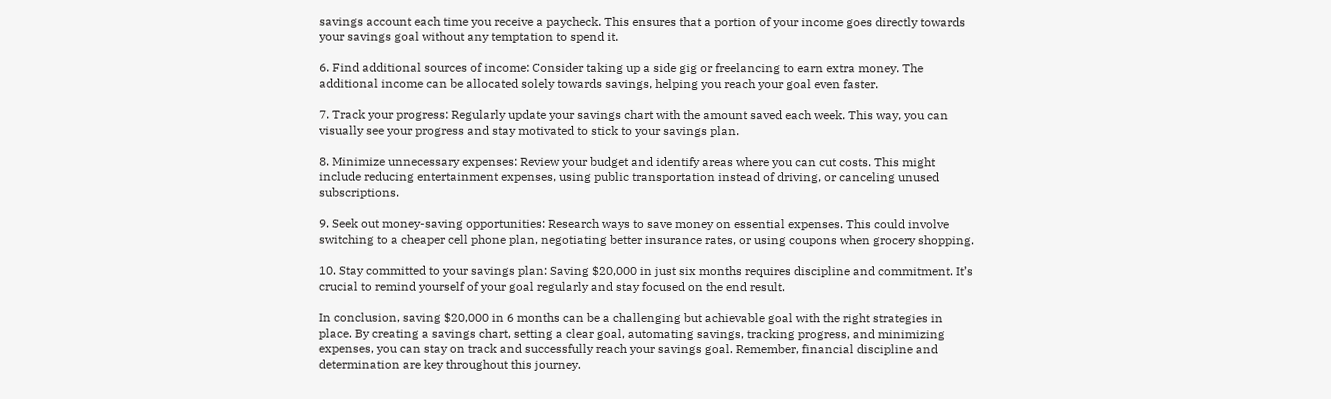savings account each time you receive a paycheck. This ensures that a portion of your income goes directly towards your savings goal without any temptation to spend it.

6. Find additional sources of income: Consider taking up a side gig or freelancing to earn extra money. The additional income can be allocated solely towards savings, helping you reach your goal even faster.

7. Track your progress: Regularly update your savings chart with the amount saved each week. This way, you can visually see your progress and stay motivated to stick to your savings plan.

8. Minimize unnecessary expenses: Review your budget and identify areas where you can cut costs. This might include reducing entertainment expenses, using public transportation instead of driving, or canceling unused subscriptions.

9. Seek out money-saving opportunities: Research ways to save money on essential expenses. This could involve switching to a cheaper cell phone plan, negotiating better insurance rates, or using coupons when grocery shopping.

10. Stay committed to your savings plan: Saving $20,000 in just six months requires discipline and commitment. It’s crucial to remind yourself of your goal regularly and stay focused on the end result.

In conclusion, saving $20,000 in 6 months can be a challenging but achievable goal with the right strategies in place. By creating a savings chart, setting a clear goal, automating savings, tracking progress, and minimizing expenses, you can stay on track and successfully reach your savings goal. Remember, financial discipline and determination are key throughout this journey.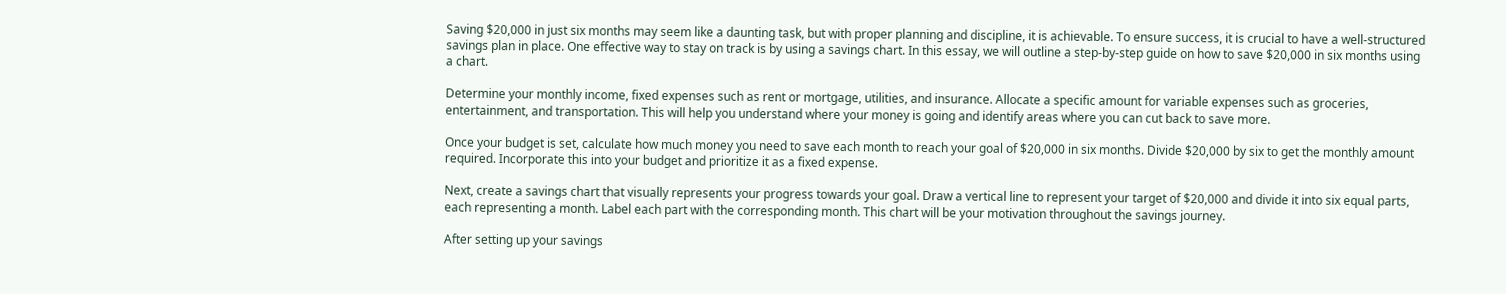Saving $20,000 in just six months may seem like a daunting task, but with proper planning and discipline, it is achievable. To ensure success, it is crucial to have a well-structured savings plan in place. One effective way to stay on track is by using a savings chart. In this essay, we will outline a step-by-step guide on how to save $20,000 in six months using a chart.

Determine your monthly income, fixed expenses such as rent or mortgage, utilities, and insurance. Allocate a specific amount for variable expenses such as groceries, entertainment, and transportation. This will help you understand where your money is going and identify areas where you can cut back to save more.

Once your budget is set, calculate how much money you need to save each month to reach your goal of $20,000 in six months. Divide $20,000 by six to get the monthly amount required. Incorporate this into your budget and prioritize it as a fixed expense.

Next, create a savings chart that visually represents your progress towards your goal. Draw a vertical line to represent your target of $20,000 and divide it into six equal parts, each representing a month. Label each part with the corresponding month. This chart will be your motivation throughout the savings journey.

After setting up your savings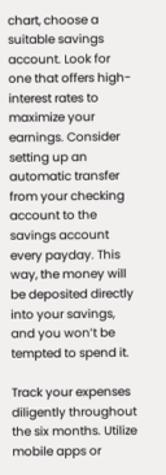chart, choose a suitable savings account. Look for one that offers high-interest rates to maximize your earnings. Consider setting up an automatic transfer from your checking account to the savings account every payday. This way, the money will be deposited directly into your savings, and you won’t be tempted to spend it.

Track your expenses diligently throughout the six months. Utilize mobile apps or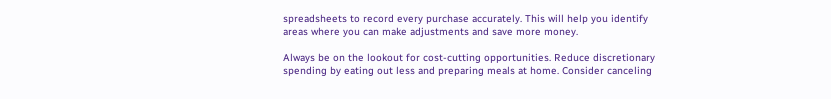spreadsheets to record every purchase accurately. This will help you identify areas where you can make adjustments and save more money.

Always be on the lookout for cost-cutting opportunities. Reduce discretionary spending by eating out less and preparing meals at home. Consider canceling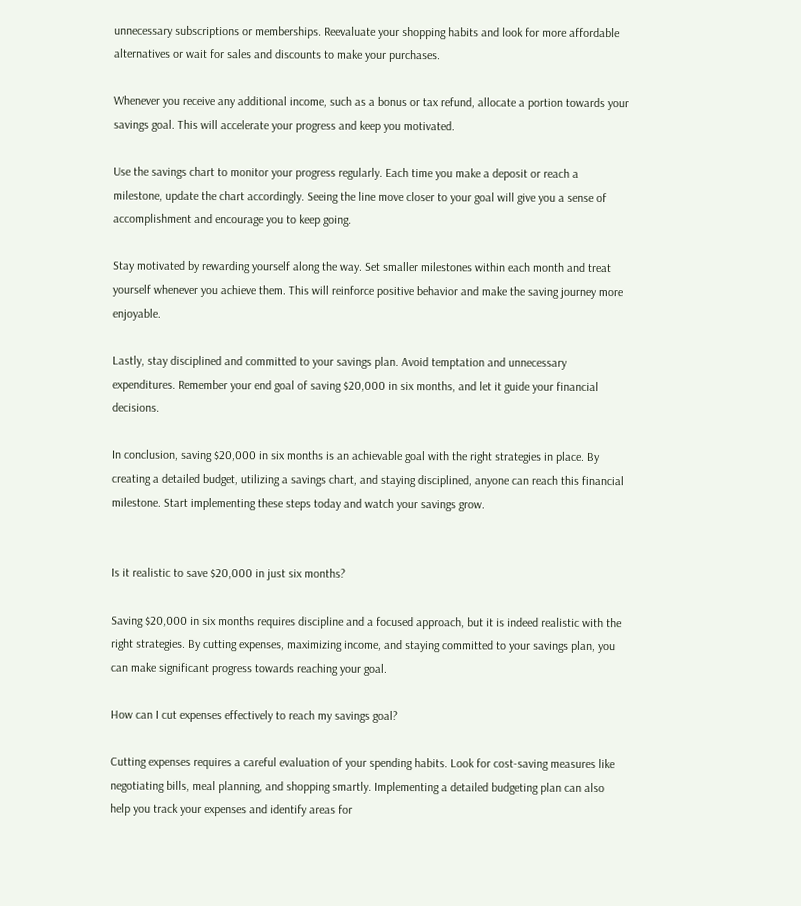unnecessary subscriptions or memberships. Reevaluate your shopping habits and look for more affordable alternatives or wait for sales and discounts to make your purchases.

Whenever you receive any additional income, such as a bonus or tax refund, allocate a portion towards your savings goal. This will accelerate your progress and keep you motivated.

Use the savings chart to monitor your progress regularly. Each time you make a deposit or reach a milestone, update the chart accordingly. Seeing the line move closer to your goal will give you a sense of accomplishment and encourage you to keep going.

Stay motivated by rewarding yourself along the way. Set smaller milestones within each month and treat yourself whenever you achieve them. This will reinforce positive behavior and make the saving journey more enjoyable.

Lastly, stay disciplined and committed to your savings plan. Avoid temptation and unnecessary expenditures. Remember your end goal of saving $20,000 in six months, and let it guide your financial decisions.

In conclusion, saving $20,000 in six months is an achievable goal with the right strategies in place. By creating a detailed budget, utilizing a savings chart, and staying disciplined, anyone can reach this financial milestone. Start implementing these steps today and watch your savings grow.


Is it realistic to save $20,000 in just six months?

Saving $20,000 in six months requires discipline and a focused approach, but it is indeed realistic with the right strategies. By cutting expenses, maximizing income, and staying committed to your savings plan, you can make significant progress towards reaching your goal.

How can I cut expenses effectively to reach my savings goal?

Cutting expenses requires a careful evaluation of your spending habits. Look for cost-saving measures like negotiating bills, meal planning, and shopping smartly. Implementing a detailed budgeting plan can also help you track your expenses and identify areas for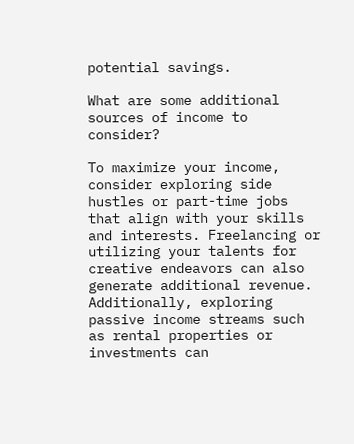potential savings.

What are some additional sources of income to consider?

To maximize your income, consider exploring side hustles or part-time jobs that align with your skills and interests. Freelancing or utilizing your talents for creative endeavors can also generate additional revenue. Additionally, exploring passive income streams such as rental properties or investments can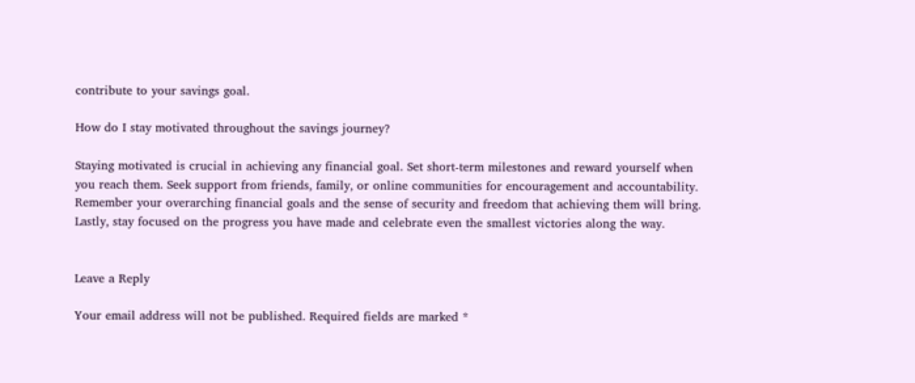contribute to your savings goal.

How do I stay motivated throughout the savings journey?

Staying motivated is crucial in achieving any financial goal. Set short-term milestones and reward yourself when you reach them. Seek support from friends, family, or online communities for encouragement and accountability. Remember your overarching financial goals and the sense of security and freedom that achieving them will bring. Lastly, stay focused on the progress you have made and celebrate even the smallest victories along the way.


Leave a Reply

Your email address will not be published. Required fields are marked *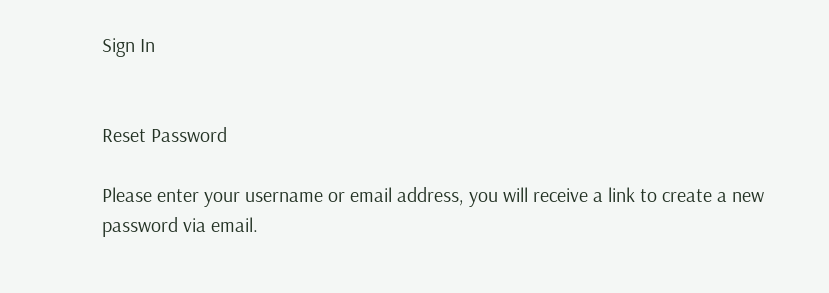Sign In


Reset Password

Please enter your username or email address, you will receive a link to create a new password via email.